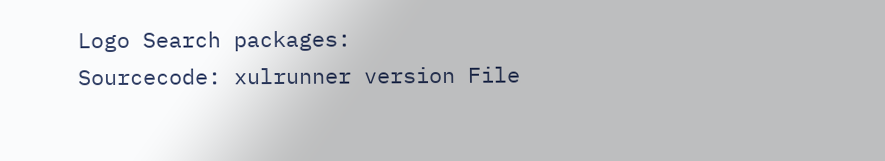Logo Search packages:
Sourcecode: xulrunner version File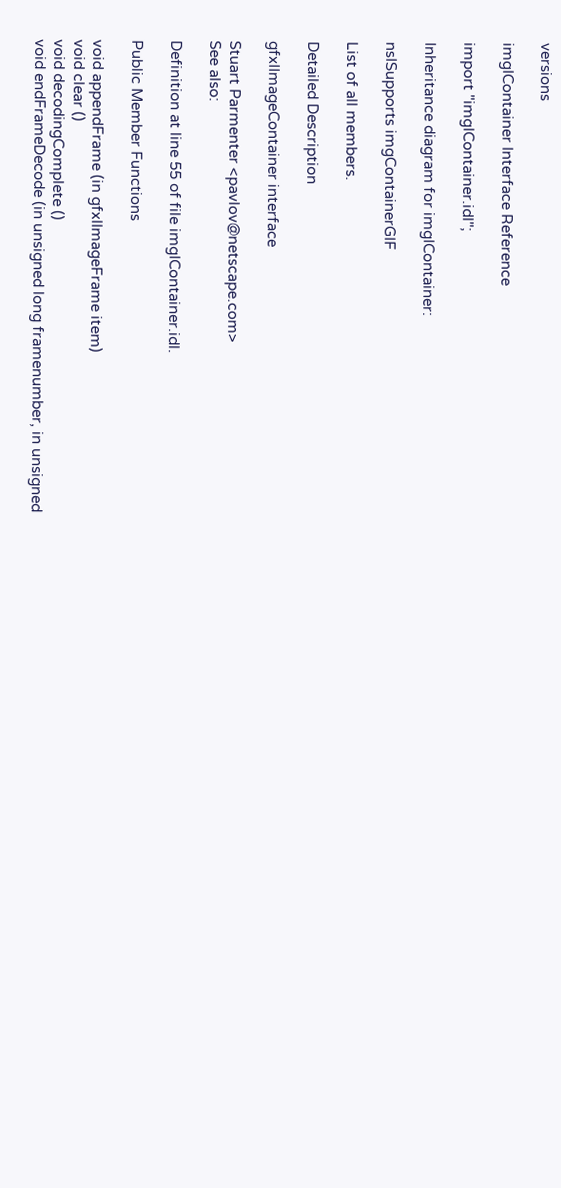versions

imgIContainer Interface Reference

import "imgIContainer.idl";

Inheritance diagram for imgIContainer:

nsISupports imgContainerGIF

List of all members.

Detailed Description

gfxIImageContainer interface

Stuart Parmenter <pavlov@netscape.com>
See also:

Definition at line 55 of file imgIContainer.idl.

Public Member Functions

void appendFrame (in gfxIImageFrame item)
void clear ()
void decodingComplete ()
void endFrameDecode (in unsigned long framenumber, in unsigned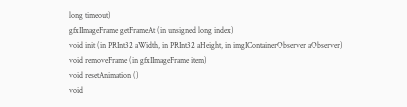long timeout)
gfxIImageFrame getFrameAt (in unsigned long index)
void init (in PRInt32 aWidth, in PRInt32 aHeight, in imgIContainerObserver aObserver)
void removeFrame (in gfxIImageFrame item)
void resetAnimation ()
void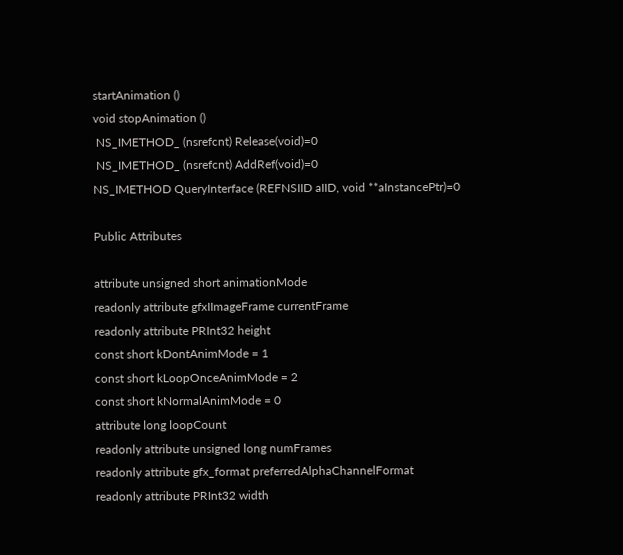startAnimation ()
void stopAnimation ()
 NS_IMETHOD_ (nsrefcnt) Release(void)=0
 NS_IMETHOD_ (nsrefcnt) AddRef(void)=0
NS_IMETHOD QueryInterface (REFNSIID aIID, void **aInstancePtr)=0

Public Attributes

attribute unsigned short animationMode
readonly attribute gfxIImageFrame currentFrame
readonly attribute PRInt32 height
const short kDontAnimMode = 1
const short kLoopOnceAnimMode = 2
const short kNormalAnimMode = 0
attribute long loopCount
readonly attribute unsigned long numFrames
readonly attribute gfx_format preferredAlphaChannelFormat
readonly attribute PRInt32 width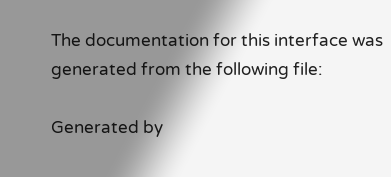The documentation for this interface was generated from the following file:

Generated by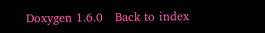Doxygen 1.6.0   Back to index